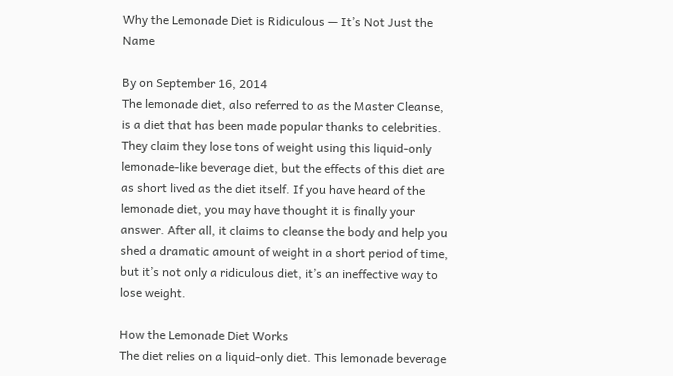Why the Lemonade Diet is Ridiculous — It’s Not Just the Name

By on September 16, 2014
The lemonade diet, also referred to as the Master Cleanse, is a diet that has been made popular thanks to celebrities. They claim they lose tons of weight using this liquid-only lemonade-like beverage diet, but the effects of this diet are as short lived as the diet itself. If you have heard of the lemonade diet, you may have thought it is finally your answer. After all, it claims to cleanse the body and help you shed a dramatic amount of weight in a short period of time, but it’s not only a ridiculous diet, it’s an ineffective way to lose weight.

How the Lemonade Diet Works
The diet relies on a liquid-only diet. This lemonade beverage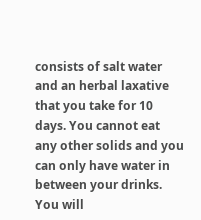consists of salt water and an herbal laxative that you take for 10 days. You cannot eat any other solids and you can only have water in between your drinks. You will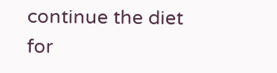continue the diet for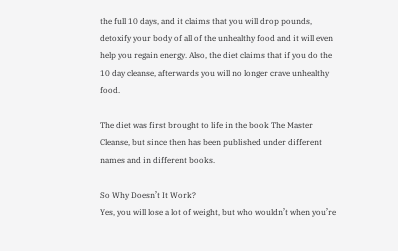the full 10 days, and it claims that you will drop pounds, detoxify your body of all of the unhealthy food and it will even help you regain energy. Also, the diet claims that if you do the 10 day cleanse, afterwards you will no longer crave unhealthy food.

The diet was first brought to life in the book The Master Cleanse, but since then has been published under different names and in different books.

So Why Doesn’t It Work?
Yes, you will lose a lot of weight, but who wouldn’t when you’re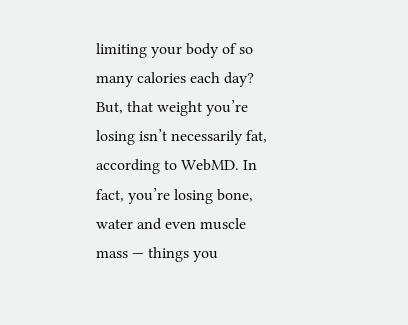limiting your body of so many calories each day? But, that weight you’re losing isn’t necessarily fat, according to WebMD. In fact, you’re losing bone, water and even muscle mass — things you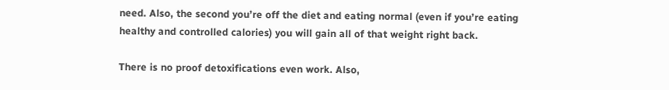need. Also, the second you’re off the diet and eating normal (even if you’re eating healthy and controlled calories) you will gain all of that weight right back.

There is no proof detoxifications even work. Also,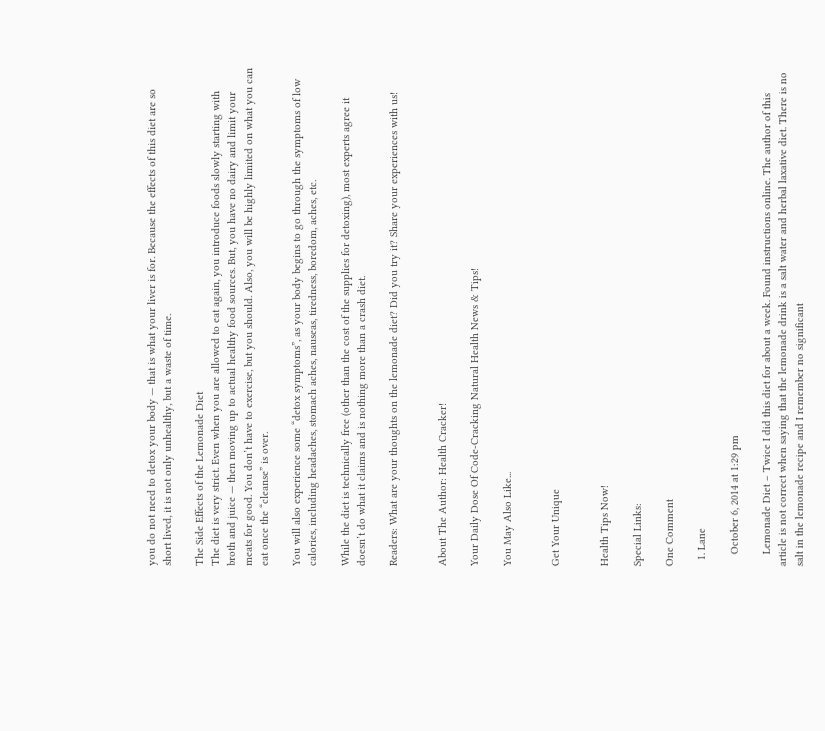you do not need to detox your body — that is what your liver is for. Because the effects of this diet are so short lived, it is not only unhealthy, but a waste of time.

The Side Effects of the Lemonade Diet
The diet is very strict. Even when you are allowed to eat again, you introduce foods slowly starting with broth and juice — then moving up to actual healthy food sources. But, you have no dairy and limit your meats for good. You don’t have to exercise, but you should. Also, you will be highly limited on what you can eat once the “cleanse” is over.

You will also experience some “detox symptoms”, as your body begins to go through the symptoms of low calories, including headaches, stomach aches, nauseas, tiredness, boredom, aches, etc.

While the diet is technically free (other than the cost of the supplies for detoxing), most experts agree it doesn’t do what it claims and is nothing more than a crash diet.

Readers: What are your thoughts on the lemonade diet? Did you try it? Share your experiences with us!


About The Author: Health Cracker!

Your Daily Dose Of Code-Cracking Natural Health News & Tips!

You May Also Like...


Get Your Unique


Health Tips Now!

Special Links:

One Comment

  1. Lane

    October 6, 2014 at 1:29 pm

    Lemonade Diet – Twice I did this diet for about a week. Found instructions online. The author of this article is not correct when saying that the lemonade drink is a salt water and herbal laxative diet. There is no salt in the lemonade recipe and I remember no significant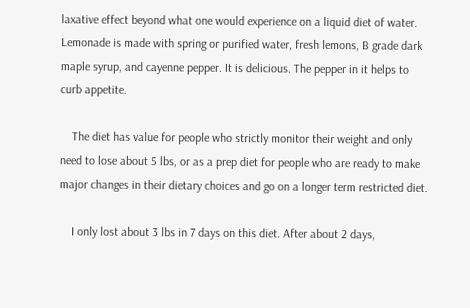laxative effect beyond what one would experience on a liquid diet of water. Lemonade is made with spring or purified water, fresh lemons, B grade dark maple syrup, and cayenne pepper. It is delicious. The pepper in it helps to curb appetite.

    The diet has value for people who strictly monitor their weight and only need to lose about 5 lbs, or as a prep diet for people who are ready to make major changes in their dietary choices and go on a longer term restricted diet.

    I only lost about 3 lbs in 7 days on this diet. After about 2 days,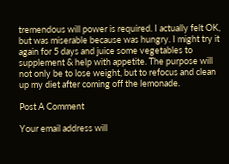tremendous will power is required. I actually felt OK, but was miserable because was hungry. I might try it again for 5 days and juice some vegetables to supplement & help with appetite. The purpose will not only be to lose weight, but to refocus and clean up my diet after coming off the lemonade.

Post A Comment

Your email address will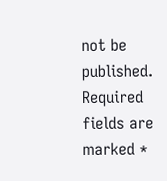not be published. Required fields are marked *